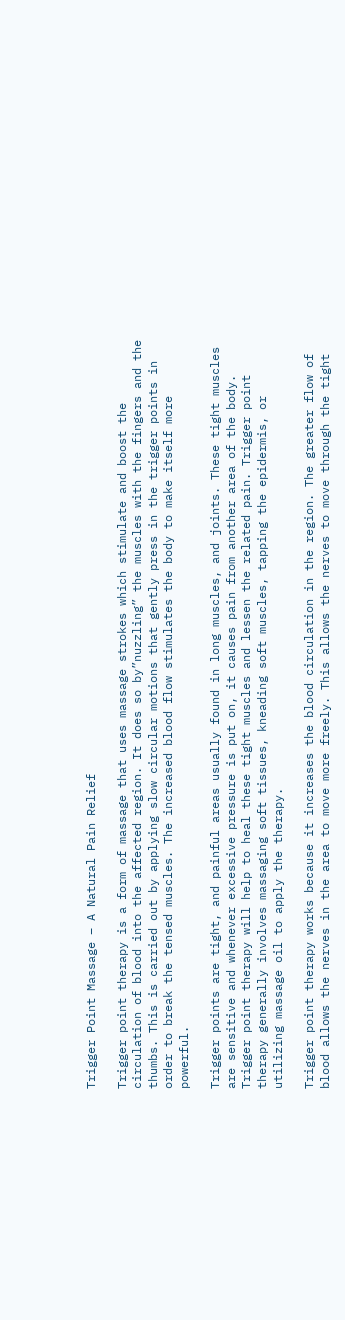Trigger Point Massage – A Natural Pain Relief

Trigger point therapy is a form of massage that uses massage strokes which stimulate and boost the circulation of blood into the affected region. It does so by”nuzzling” the muscles with the fingers and the thumbs. This is carried out by applying slow circular motions that gently press in the trigger points in order to break the tensed muscles. The increased blood flow stimulates the body to make itself more powerful.

Trigger points are tight, and painful areas usually found in long muscles, and joints. These tight muscles are sensitive and whenever excessive pressure is put on, it causes pain from another area of the body. Trigger point therapy will help to heal these tight muscles and lessen the related pain. Trigger point therapy generally involves massaging soft tissues, kneading soft muscles, tapping the epidermis, or utilizing massage oil to apply the therapy.

Trigger point therapy works because it increases the blood circulation in the region. The greater flow of blood allows the nerves in the area to move more freely. This allows the nerves to move through the tight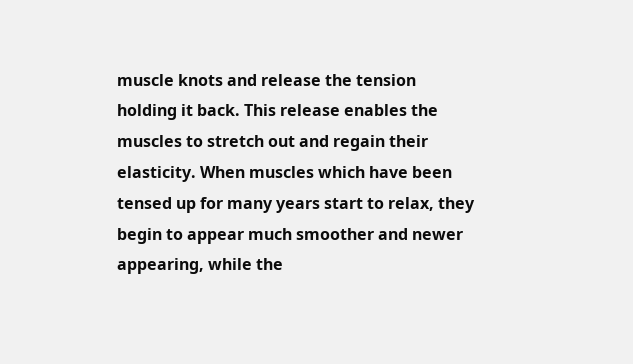muscle knots and release the tension holding it back. This release enables the muscles to stretch out and regain their elasticity. When muscles which have been tensed up for many years start to relax, they begin to appear much smoother and newer appearing, while the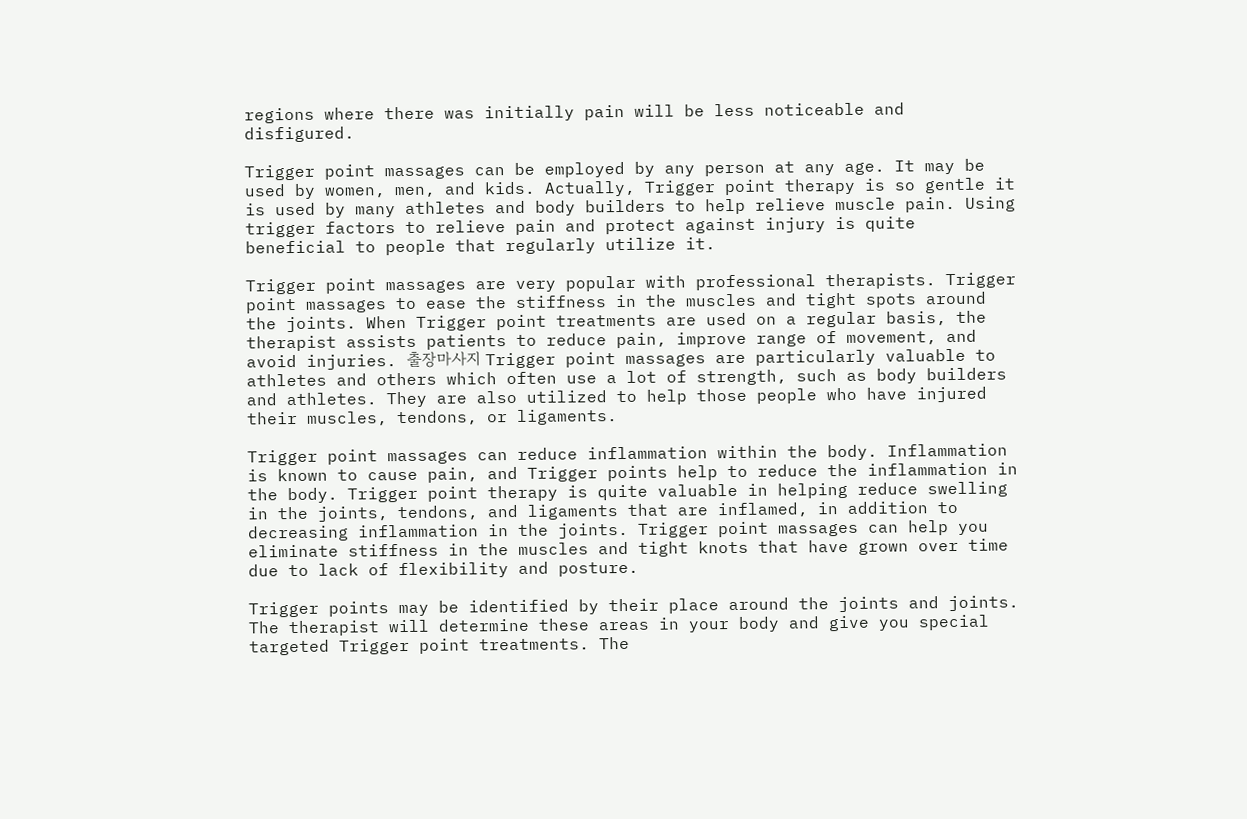regions where there was initially pain will be less noticeable and disfigured.

Trigger point massages can be employed by any person at any age. It may be used by women, men, and kids. Actually, Trigger point therapy is so gentle it is used by many athletes and body builders to help relieve muscle pain. Using trigger factors to relieve pain and protect against injury is quite beneficial to people that regularly utilize it.

Trigger point massages are very popular with professional therapists. Trigger point massages to ease the stiffness in the muscles and tight spots around the joints. When Trigger point treatments are used on a regular basis, the therapist assists patients to reduce pain, improve range of movement, and avoid injuries. 출장마사지 Trigger point massages are particularly valuable to athletes and others which often use a lot of strength, such as body builders and athletes. They are also utilized to help those people who have injured their muscles, tendons, or ligaments.

Trigger point massages can reduce inflammation within the body. Inflammation is known to cause pain, and Trigger points help to reduce the inflammation in the body. Trigger point therapy is quite valuable in helping reduce swelling in the joints, tendons, and ligaments that are inflamed, in addition to decreasing inflammation in the joints. Trigger point massages can help you eliminate stiffness in the muscles and tight knots that have grown over time due to lack of flexibility and posture.

Trigger points may be identified by their place around the joints and joints. The therapist will determine these areas in your body and give you special targeted Trigger point treatments. The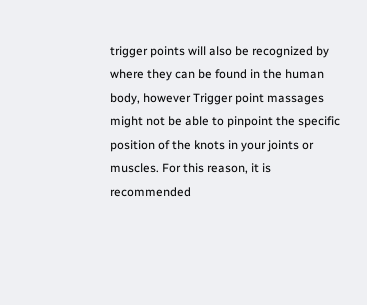trigger points will also be recognized by where they can be found in the human body, however Trigger point massages might not be able to pinpoint the specific position of the knots in your joints or muscles. For this reason, it is recommended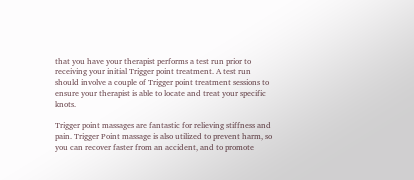that you have your therapist performs a test run prior to receiving your initial Trigger point treatment. A test run should involve a couple of Trigger point treatment sessions to ensure your therapist is able to locate and treat your specific knots.

Trigger point massages are fantastic for relieving stiffness and pain. Trigger Point massage is also utilized to prevent harm, so you can recover faster from an accident, and to promote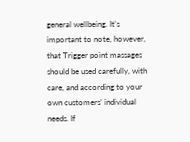general wellbeing. It’s important to note, however, that Trigger point massages should be used carefully, with care, and according to your own customers’ individual needs. If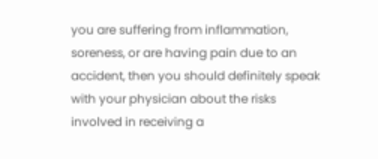you are suffering from inflammation, soreness, or are having pain due to an accident, then you should definitely speak with your physician about the risks involved in receiving a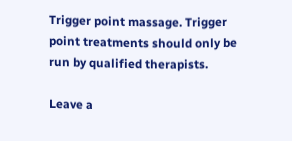Trigger point massage. Trigger point treatments should only be run by qualified therapists.

Leave a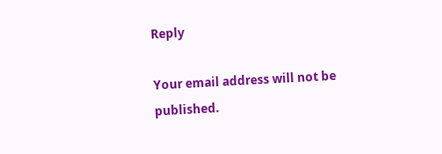Reply

Your email address will not be published.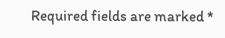Required fields are marked *